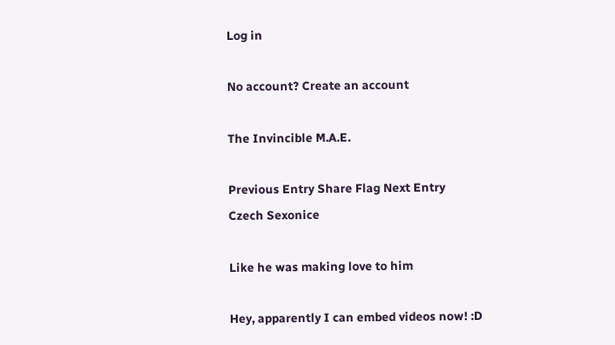Log in

No account? Create an account

The Invincible M.A.E.

Previous Entry Share Flag Next Entry
Czech Sexonice

Like he was making love to him

Hey, apparently I can embed videos now! :D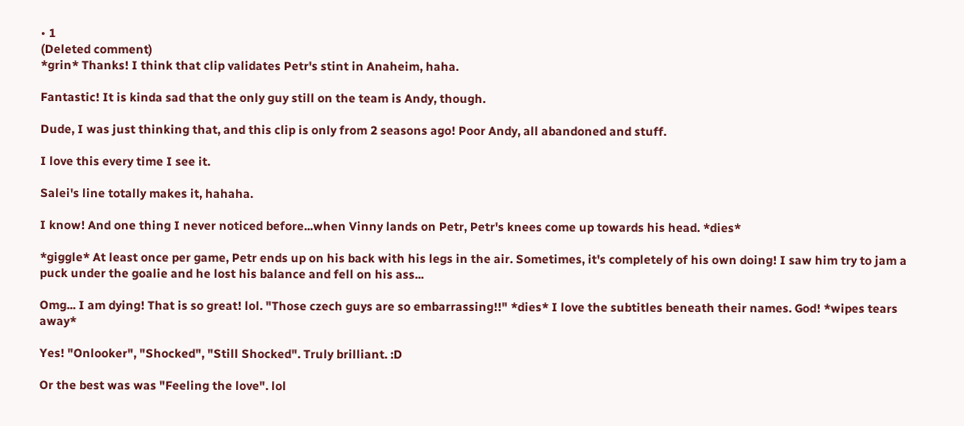• 1
(Deleted comment)
*grin* Thanks! I think that clip validates Petr's stint in Anaheim, haha.

Fantastic! It is kinda sad that the only guy still on the team is Andy, though.

Dude, I was just thinking that, and this clip is only from 2 seasons ago! Poor Andy, all abandoned and stuff.

I love this every time I see it.

Salei's line totally makes it, hahaha.

I know! And one thing I never noticed before...when Vinny lands on Petr, Petr's knees come up towards his head. *dies*

*giggle* At least once per game, Petr ends up on his back with his legs in the air. Sometimes, it's completely of his own doing! I saw him try to jam a puck under the goalie and he lost his balance and fell on his ass...

Omg... I am dying! That is so great! lol. "Those czech guys are so embarrassing!!" *dies* I love the subtitles beneath their names. God! *wipes tears away*

Yes! "Onlooker", "Shocked", "Still Shocked". Truly brilliant. :D

Or the best was was "Feeling the love". lol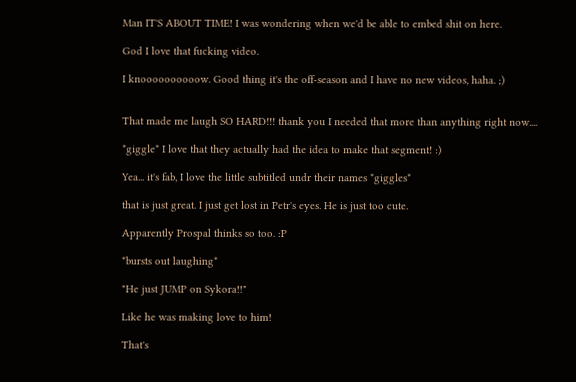Man IT'S ABOUT TIME! I was wondering when we'd be able to embed shit on here.

God I love that fucking video.

I knoooooooooow. Good thing it's the off-season and I have no new videos, haha. ;)


That made me laugh SO HARD!!! thank you I needed that more than anything right now....

*giggle* I love that they actually had the idea to make that segment! :)

Yea... it's fab, I love the little subtitled undr their names *giggles*

that is just great. I just get lost in Petr's eyes. He is just too cute.

Apparently Prospal thinks so too. :P

*bursts out laughing*

"He just JUMP on Sykora!!"

Like he was making love to him!

That's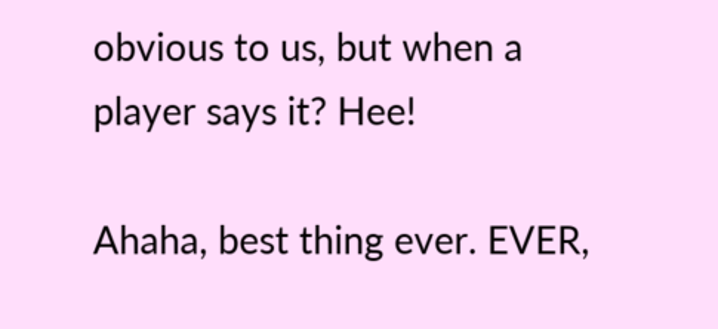obvious to us, but when a player says it? Hee!

Ahaha, best thing ever. EVER,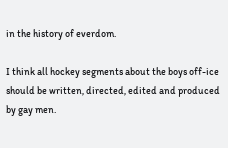in the history of everdom.

I think all hockey segments about the boys off-ice should be written, directed, edited and produced by gay men.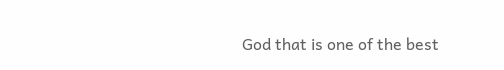God that is one of the best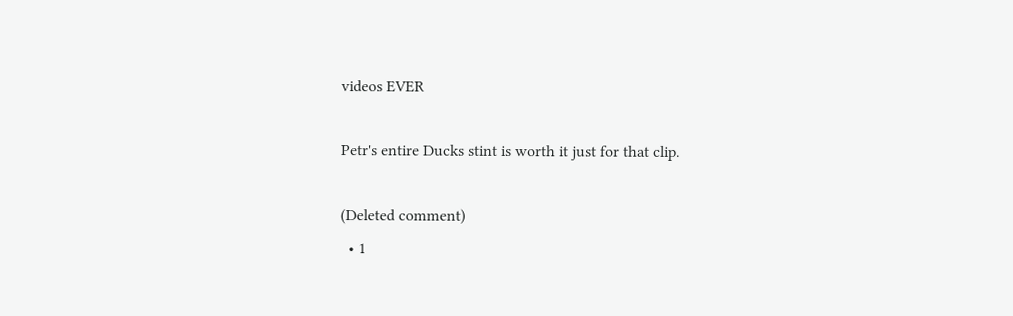videos EVER

Petr's entire Ducks stint is worth it just for that clip.

(Deleted comment)
  • 1